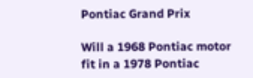Pontiac Grand Prix

Will a 1968 Pontiac motor fit in a 1978 Pontiac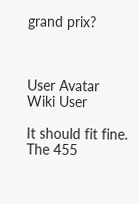grand prix?



User Avatar
Wiki User

It should fit fine. The 455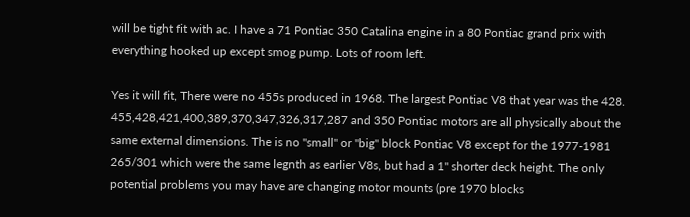will be tight fit with ac. I have a 71 Pontiac 350 Catalina engine in a 80 Pontiac grand prix with everything hooked up except smog pump. Lots of room left.

Yes it will fit, There were no 455s produced in 1968. The largest Pontiac V8 that year was the 428. 455,428,421,400,389,370,347,326,317,287 and 350 Pontiac motors are all physically about the same external dimensions. The is no "small" or "big" block Pontiac V8 except for the 1977-1981 265/301 which were the same legnth as earlier V8s, but had a 1" shorter deck height. The only potential problems you may have are changing motor mounts (pre 1970 blocks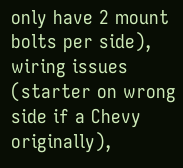only have 2 mount bolts per side), wiring issues (starter on wrong side if a Chevy originally),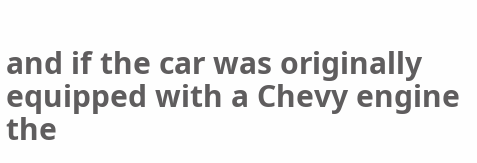and if the car was originally equipped with a Chevy engine the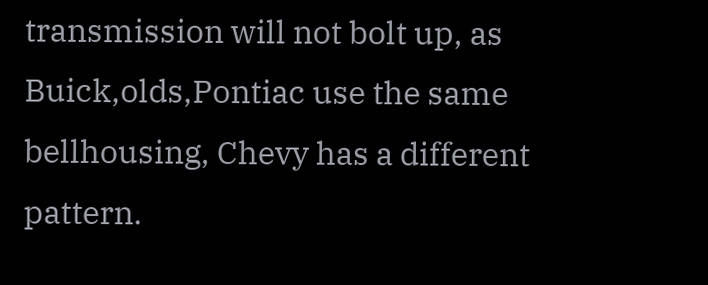transmission will not bolt up, as Buick,olds,Pontiac use the same bellhousing, Chevy has a different pattern.